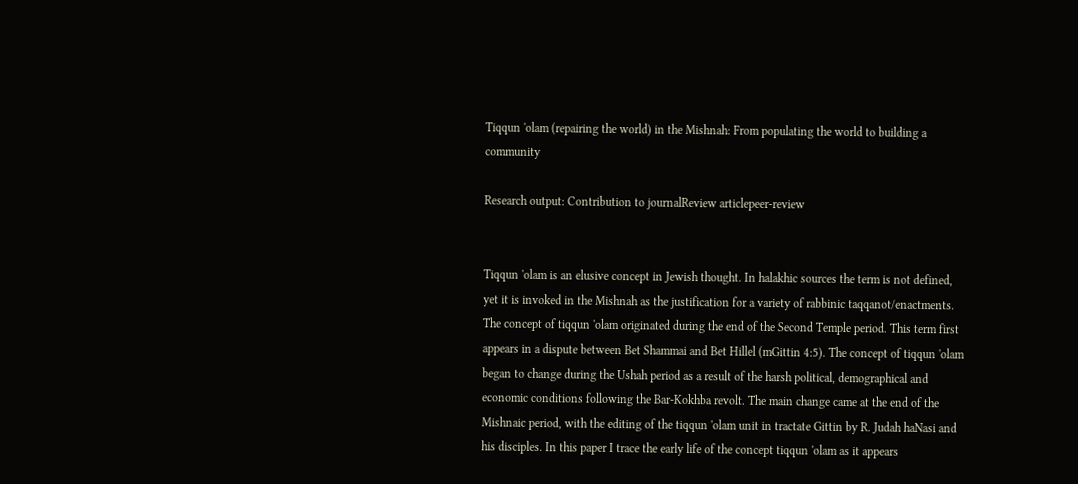Tiqqun 'olam (repairing the world) in the Mishnah: From populating the world to building a community

Research output: Contribution to journalReview articlepeer-review


Tiqqun 'olam is an elusive concept in Jewish thought. In halakhic sources the term is not defined, yet it is invoked in the Mishnah as the justification for a variety of rabbinic taqqanot/enactments. The concept of tiqqun 'olam originated during the end of the Second Temple period. This term first appears in a dispute between Bet Shammai and Bet Hillel (mGittin 4:5). The concept of tiqqun 'olam began to change during the Ushah period as a result of the harsh political, demographical and economic conditions following the Bar-Kokhba revolt. The main change came at the end of the Mishnaic period, with the editing of the tiqqun 'olam unit in tractate Gittin by R. Judah haNasi and his disciples. In this paper I trace the early life of the concept tiqqun 'olam as it appears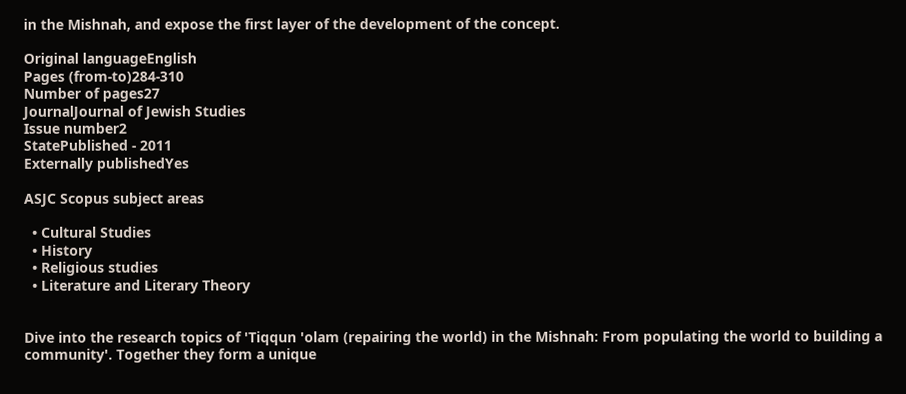in the Mishnah, and expose the first layer of the development of the concept.

Original languageEnglish
Pages (from-to)284-310
Number of pages27
JournalJournal of Jewish Studies
Issue number2
StatePublished - 2011
Externally publishedYes

ASJC Scopus subject areas

  • Cultural Studies
  • History
  • Religious studies
  • Literature and Literary Theory


Dive into the research topics of 'Tiqqun 'olam (repairing the world) in the Mishnah: From populating the world to building a community'. Together they form a unique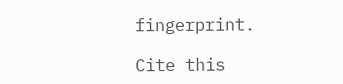fingerprint.

Cite this